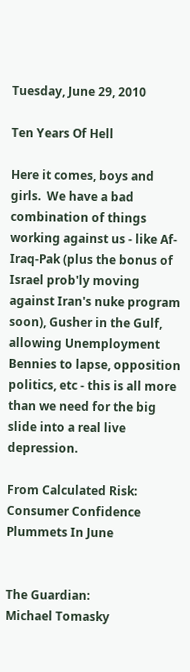Tuesday, June 29, 2010

Ten Years Of Hell

Here it comes, boys and girls.  We have a bad combination of things working against us - like Af-Iraq-Pak (plus the bonus of Israel prob'ly moving against Iran's nuke program soon), Gusher in the Gulf, allowing Unemployment Bennies to lapse, opposition politics, etc - this is all more than we need for the big slide into a real live depression.

From Calculated Risk:
Consumer Confidence Plummets In June


The Guardian:
Michael Tomasky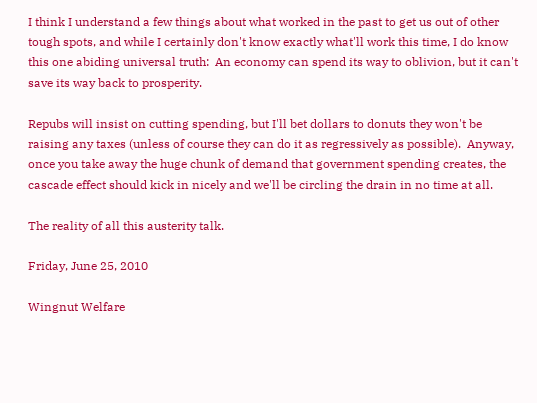I think I understand a few things about what worked in the past to get us out of other tough spots, and while I certainly don't know exactly what'll work this time, I do know this one abiding universal truth:  An economy can spend its way to oblivion, but it can't save its way back to prosperity.

Repubs will insist on cutting spending, but I'll bet dollars to donuts they won't be raising any taxes (unless of course they can do it as regressively as possible).  Anyway, once you take away the huge chunk of demand that government spending creates, the cascade effect should kick in nicely and we'll be circling the drain in no time at all.

The reality of all this austerity talk.

Friday, June 25, 2010

Wingnut Welfare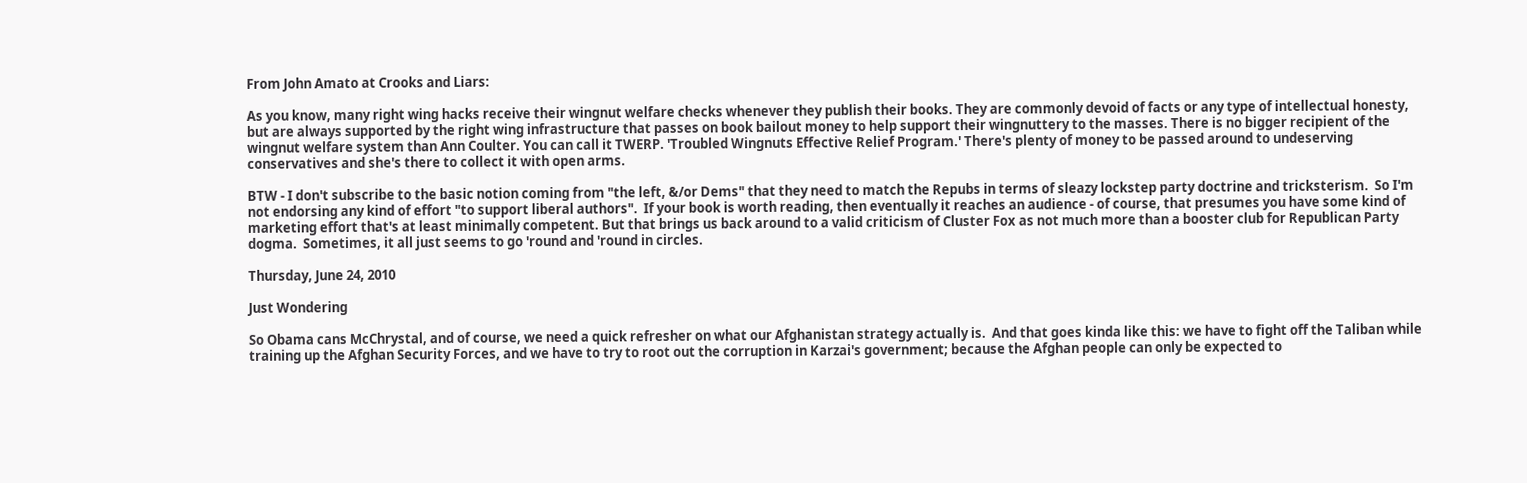From John Amato at Crooks and Liars:

As you know, many right wing hacks receive their wingnut welfare checks whenever they publish their books. They are commonly devoid of facts or any type of intellectual honesty, but are always supported by the right wing infrastructure that passes on book bailout money to help support their wingnuttery to the masses. There is no bigger recipient of the wingnut welfare system than Ann Coulter. You can call it TWERP. 'Troubled Wingnuts Effective Relief Program.' There's plenty of money to be passed around to undeserving conservatives and she's there to collect it with open arms.

BTW - I don't subscribe to the basic notion coming from "the left, &/or Dems" that they need to match the Repubs in terms of sleazy lockstep party doctrine and tricksterism.  So I'm not endorsing any kind of effort "to support liberal authors".  If your book is worth reading, then eventually it reaches an audience - of course, that presumes you have some kind of marketing effort that's at least minimally competent. But that brings us back around to a valid criticism of Cluster Fox as not much more than a booster club for Republican Party dogma.  Sometimes, it all just seems to go 'round and 'round in circles.

Thursday, June 24, 2010

Just Wondering

So Obama cans McChrystal, and of course, we need a quick refresher on what our Afghanistan strategy actually is.  And that goes kinda like this: we have to fight off the Taliban while training up the Afghan Security Forces, and we have to try to root out the corruption in Karzai's government; because the Afghan people can only be expected to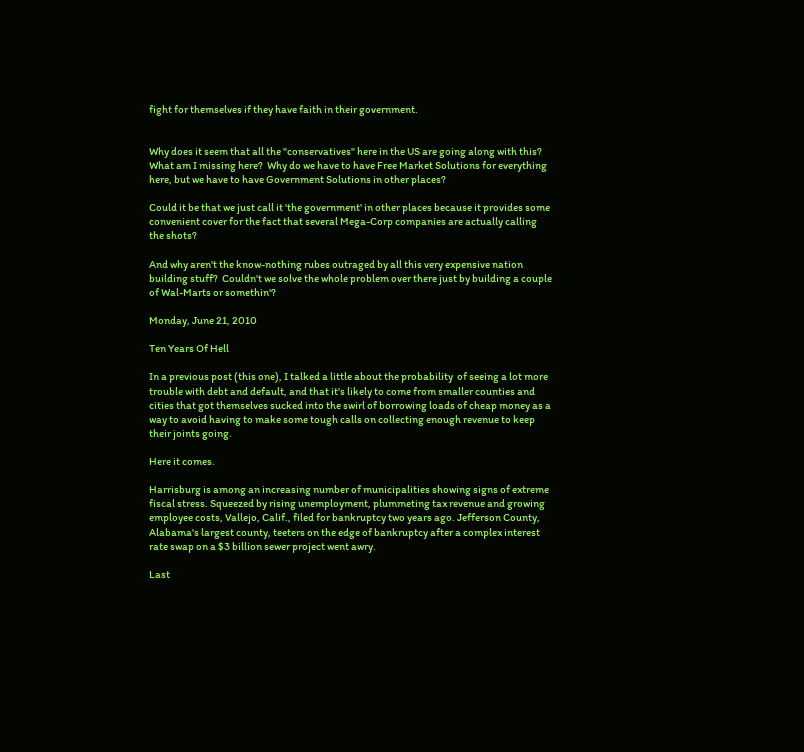fight for themselves if they have faith in their government.


Why does it seem that all the "conservatives" here in the US are going along with this?  What am I missing here?  Why do we have to have Free Market Solutions for everything here, but we have to have Government Solutions in other places?

Could it be that we just call it 'the government' in other places because it provides some convenient cover for the fact that several Mega-Corp companies are actually calling the shots?

And why aren't the know-nothing rubes outraged by all this very expensive nation building stuff?  Couldn't we solve the whole problem over there just by building a couple of Wal-Marts or somethin'?

Monday, June 21, 2010

Ten Years Of Hell

In a previous post (this one), I talked a little about the probability  of seeing a lot more trouble with debt and default, and that it's likely to come from smaller counties and cities that got themselves sucked into the swirl of borrowing loads of cheap money as a way to avoid having to make some tough calls on collecting enough revenue to keep their joints going.

Here it comes.

Harrisburg is among an increasing number of municipalities showing signs of extreme fiscal stress. Squeezed by rising unemployment, plummeting tax revenue and growing employee costs, Vallejo, Calif., filed for bankruptcy two years ago. Jefferson County, Alabama's largest county, teeters on the edge of bankruptcy after a complex interest rate swap on a $3 billion sewer project went awry.

Last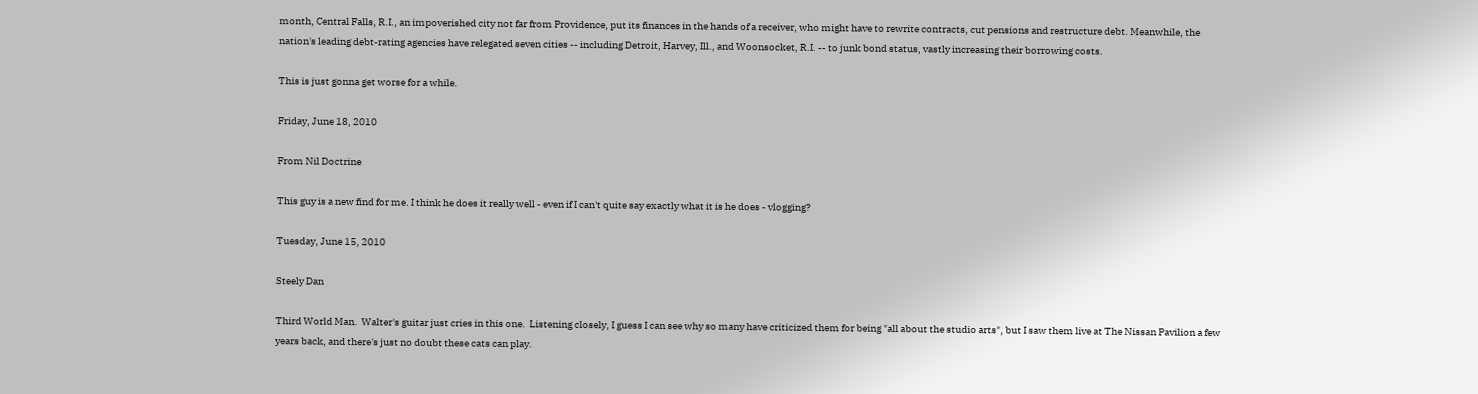month, Central Falls, R.I., an impoverished city not far from Providence, put its finances in the hands of a receiver, who might have to rewrite contracts, cut pensions and restructure debt. Meanwhile, the nation's leading debt-rating agencies have relegated seven cities -- including Detroit, Harvey, Ill., and Woonsocket, R.I. -- to junk bond status, vastly increasing their borrowing costs.

This is just gonna get worse for a while.

Friday, June 18, 2010

From Nil Doctrine

This guy is a new find for me. I think he does it really well - even if I can't quite say exactly what it is he does - vlogging?

Tuesday, June 15, 2010

Steely Dan

Third World Man.  Walter's guitar just cries in this one.  Listening closely, I guess I can see why so many have criticized them for being "all about the studio arts", but I saw them live at The Nissan Pavilion a few years back, and there's just no doubt these cats can play.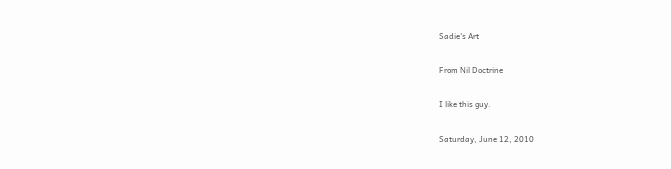Sadie's Art

From Nil Doctrine

I like this guy.

Saturday, June 12, 2010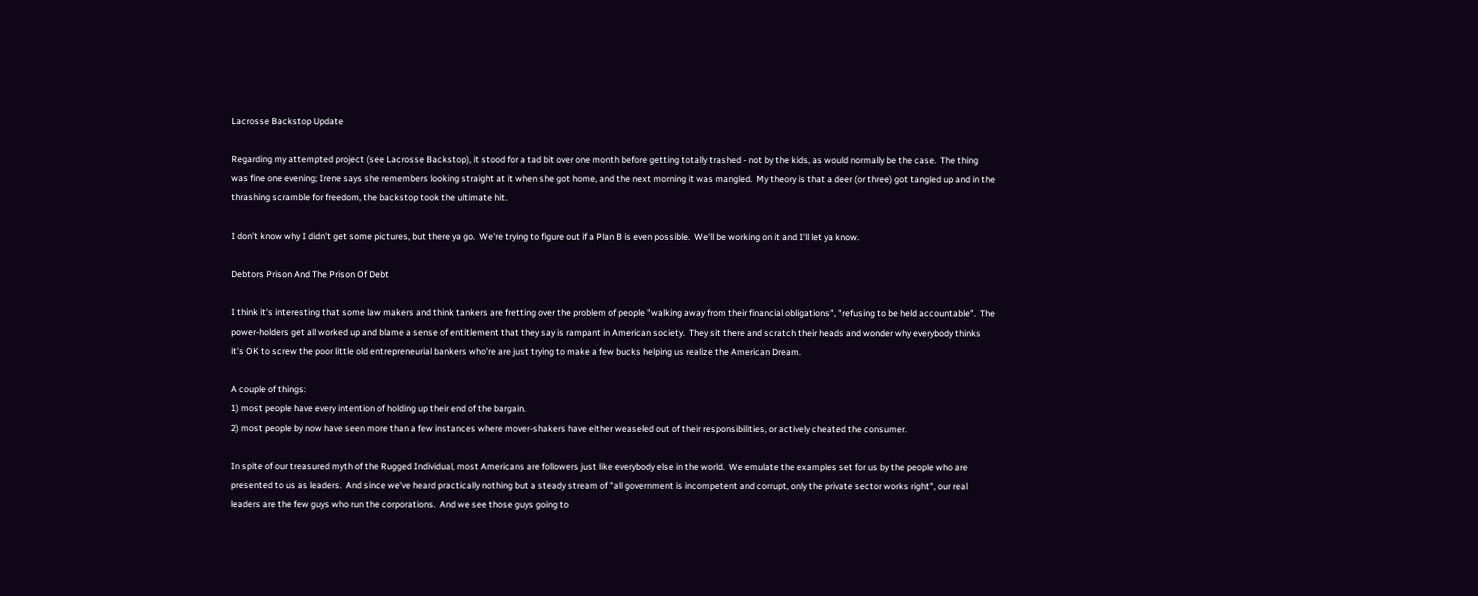Lacrosse Backstop Update

Regarding my attempted project (see Lacrosse Backstop), it stood for a tad bit over one month before getting totally trashed - not by the kids, as would normally be the case.  The thing was fine one evening; Irene says she remembers looking straight at it when she got home, and the next morning it was mangled.  My theory is that a deer (or three) got tangled up and in the thrashing scramble for freedom, the backstop took the ultimate hit.

I don't know why I didn't get some pictures, but there ya go.  We're trying to figure out if a Plan B is even possible.  We'll be working on it and I'll let ya know.

Debtors Prison And The Prison Of Debt

I think it's interesting that some law makers and think tankers are fretting over the problem of people "walking away from their financial obligations", "refusing to be held accountable".  The power-holders get all worked up and blame a sense of entitlement that they say is rampant in American society.  They sit there and scratch their heads and wonder why everybody thinks it's OK to screw the poor little old entrepreneurial bankers who're are just trying to make a few bucks helping us realize the American Dream.

A couple of things:
1) most people have every intention of holding up their end of the bargain.
2) most people by now have seen more than a few instances where mover-shakers have either weaseled out of their responsibilities, or actively cheated the consumer.

In spite of our treasured myth of the Rugged Individual, most Americans are followers just like everybody else in the world.  We emulate the examples set for us by the people who are presented to us as leaders.  And since we've heard practically nothing but a steady stream of "all government is incompetent and corrupt, only the private sector works right", our real leaders are the few guys who run the corporations.  And we see those guys going to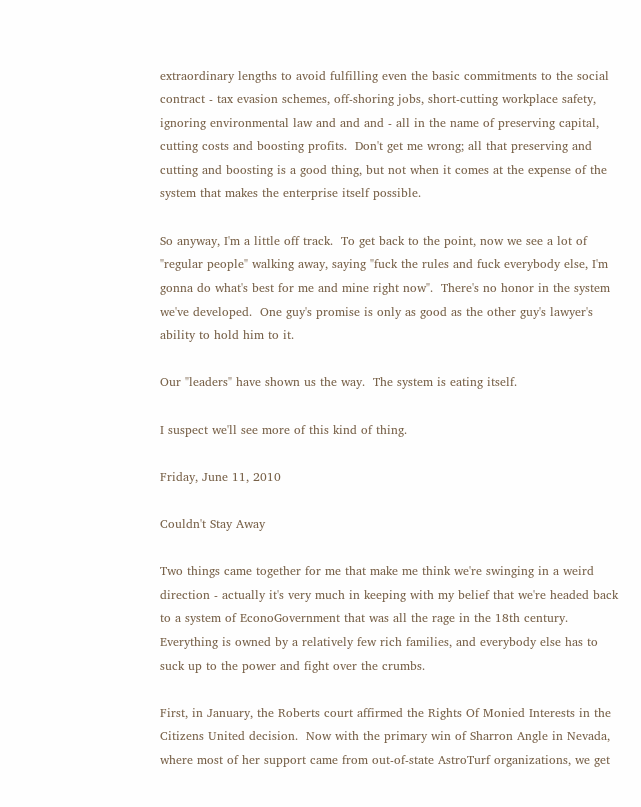extraordinary lengths to avoid fulfilling even the basic commitments to the social contract - tax evasion schemes, off-shoring jobs, short-cutting workplace safety, ignoring environmental law and and and - all in the name of preserving capital, cutting costs and boosting profits.  Don't get me wrong; all that preserving and cutting and boosting is a good thing, but not when it comes at the expense of the system that makes the enterprise itself possible.

So anyway, I'm a little off track.  To get back to the point, now we see a lot of "regular people" walking away, saying "fuck the rules and fuck everybody else, I'm gonna do what's best for me and mine right now".  There's no honor in the system we've developed.  One guy's promise is only as good as the other guy's lawyer's ability to hold him to it.

Our "leaders" have shown us the way.  The system is eating itself.

I suspect we'll see more of this kind of thing.

Friday, June 11, 2010

Couldn't Stay Away

Two things came together for me that make me think we're swinging in a weird direction - actually it's very much in keeping with my belief that we're headed back to a system of EconoGovernment that was all the rage in the 18th century.  Everything is owned by a relatively few rich families, and everybody else has to suck up to the power and fight over the crumbs.

First, in January, the Roberts court affirmed the Rights Of Monied Interests in the Citizens United decision.  Now with the primary win of Sharron Angle in Nevada, where most of her support came from out-of-state AstroTurf organizations, we get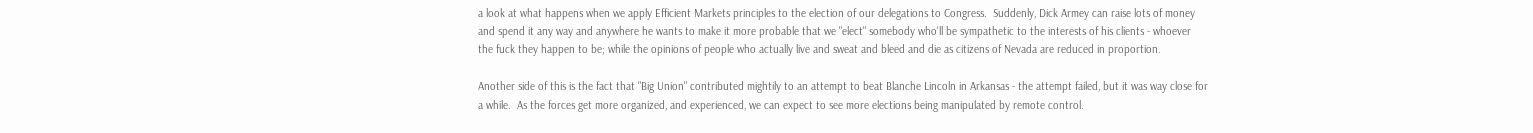a look at what happens when we apply Efficient Markets principles to the election of our delegations to Congress.  Suddenly, Dick Armey can raise lots of money and spend it any way and anywhere he wants to make it more probable that we "elect" somebody who'll be sympathetic to the interests of his clients - whoever the fuck they happen to be; while the opinions of people who actually live and sweat and bleed and die as citizens of Nevada are reduced in proportion.

Another side of this is the fact that "Big Union" contributed mightily to an attempt to beat Blanche Lincoln in Arkansas - the attempt failed, but it was way close for a while.  As the forces get more organized, and experienced, we can expect to see more elections being manipulated by remote control.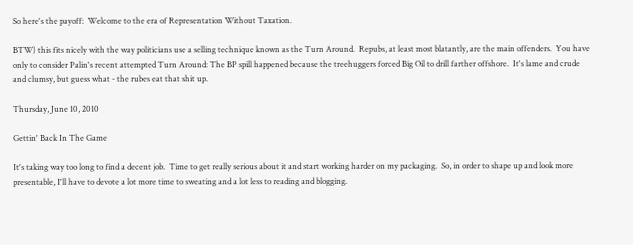So here's the payoff:  Welcome to the era of Representation Without Taxation.

BTW) this fits nicely with the way politicians use a selling technique known as the Turn Around.  Repubs, at least most blatantly, are the main offenders.  You have only to consider Palin's recent attempted Turn Around: The BP spill happened because the treehuggers forced Big Oil to drill farther offshore.  It's lame and crude and clumsy, but guess what - the rubes eat that shit up.

Thursday, June 10, 2010

Gettin' Back In The Game

It's taking way too long to find a decent job.  Time to get really serious about it and start working harder on my packaging.  So, in order to shape up and look more presentable, I'll have to devote a lot more time to sweating and a lot less to reading and blogging.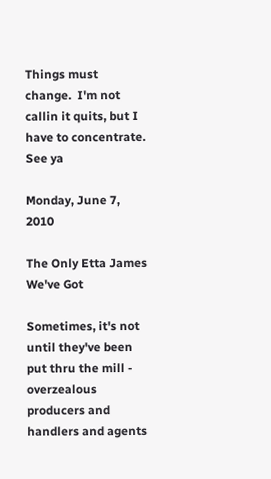Things must change.  I'm not callin it quits, but I have to concentrate.  See ya

Monday, June 7, 2010

The Only Etta James We've Got

Sometimes, it's not until they've been put thru the mill - overzealous producers and handlers and agents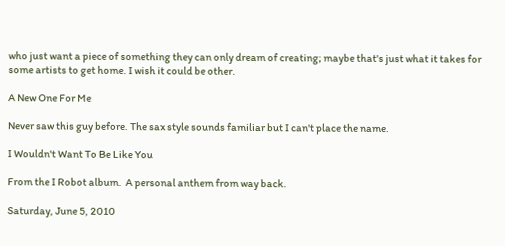who just want a piece of something they can only dream of creating; maybe that's just what it takes for some artists to get home. I wish it could be other.

A New One For Me

Never saw this guy before. The sax style sounds familiar but I can't place the name.

I Wouldn't Want To Be Like You

From the I Robot album.  A personal anthem from way back.

Saturday, June 5, 2010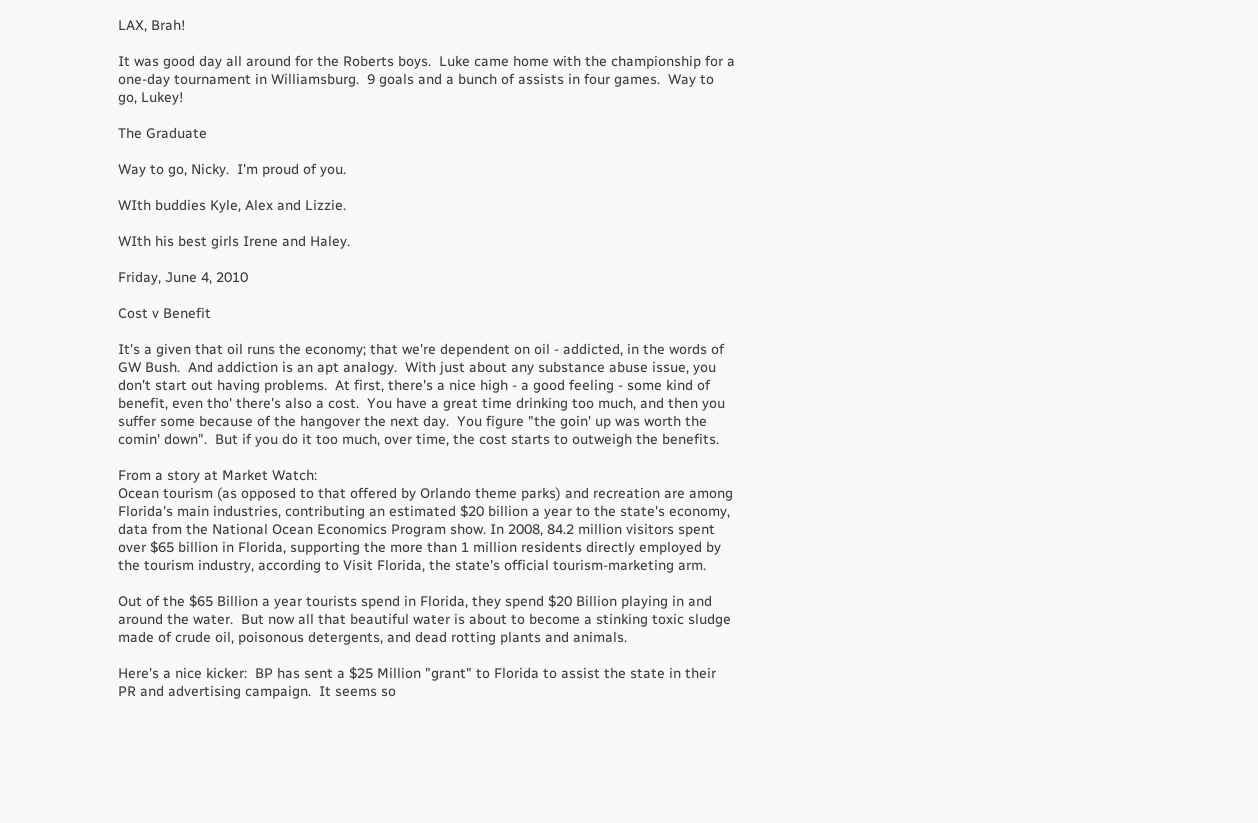LAX, Brah!

It was good day all around for the Roberts boys.  Luke came home with the championship for a one-day tournament in Williamsburg.  9 goals and a bunch of assists in four games.  Way to go, Lukey!

The Graduate

Way to go, Nicky.  I'm proud of you.

WIth buddies Kyle, Alex and Lizzie.

WIth his best girls Irene and Haley.

Friday, June 4, 2010

Cost v Benefit

It's a given that oil runs the economy; that we're dependent on oil - addicted, in the words of GW Bush.  And addiction is an apt analogy.  With just about any substance abuse issue, you don't start out having problems.  At first, there's a nice high - a good feeling - some kind of benefit, even tho' there's also a cost.  You have a great time drinking too much, and then you suffer some because of the hangover the next day.  You figure "the goin' up was worth the comin' down".  But if you do it too much, over time, the cost starts to outweigh the benefits.

From a story at Market Watch:
Ocean tourism (as opposed to that offered by Orlando theme parks) and recreation are among Florida's main industries, contributing an estimated $20 billion a year to the state's economy, data from the National Ocean Economics Program show. In 2008, 84.2 million visitors spent over $65 billion in Florida, supporting the more than 1 million residents directly employed by the tourism industry, according to Visit Florida, the state's official tourism-marketing arm.

Out of the $65 Billion a year tourists spend in Florida, they spend $20 Billion playing in and around the water.  But now all that beautiful water is about to become a stinking toxic sludge made of crude oil, poisonous detergents, and dead rotting plants and animals.

Here's a nice kicker:  BP has sent a $25 Million "grant" to Florida to assist the state in their PR and advertising campaign.  It seems so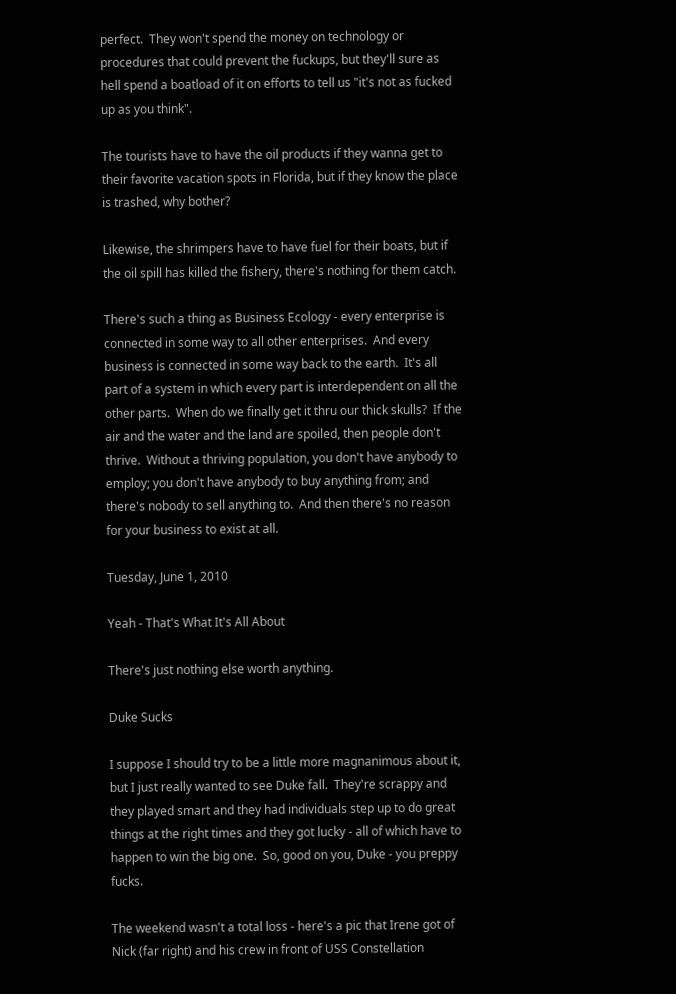perfect.  They won't spend the money on technology or procedures that could prevent the fuckups, but they'll sure as hell spend a boatload of it on efforts to tell us "it's not as fucked up as you think".

The tourists have to have the oil products if they wanna get to their favorite vacation spots in Florida, but if they know the place is trashed, why bother?

Likewise, the shrimpers have to have fuel for their boats, but if the oil spill has killed the fishery, there's nothing for them catch.

There's such a thing as Business Ecology - every enterprise is connected in some way to all other enterprises.  And every business is connected in some way back to the earth.  It's all part of a system in which every part is interdependent on all the other parts.  When do we finally get it thru our thick skulls?  If the air and the water and the land are spoiled, then people don't thrive.  Without a thriving population, you don't have anybody to employ; you don't have anybody to buy anything from; and there's nobody to sell anything to.  And then there's no reason for your business to exist at all.

Tuesday, June 1, 2010

Yeah - That's What It's All About

There's just nothing else worth anything.

Duke Sucks

I suppose I should try to be a little more magnanimous about it, but I just really wanted to see Duke fall.  They're scrappy and they played smart and they had individuals step up to do great things at the right times and they got lucky - all of which have to happen to win the big one.  So, good on you, Duke - you preppy fucks.

The weekend wasn't a total loss - here's a pic that Irene got of Nick (far right) and his crew in front of USS Constellation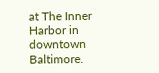at The Inner Harbor in downtown Baltimore.